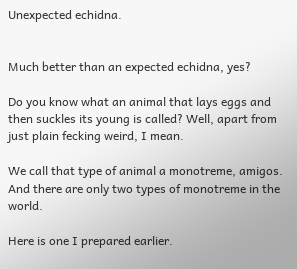Unexpected echidna.


Much better than an expected echidna, yes?

Do you know what an animal that lays eggs and then suckles its young is called? Well, apart from just plain fecking weird, I mean.

We call that type of animal a monotreme, amigos. And there are only two types of monotreme in the world.

Here is one I prepared earlier.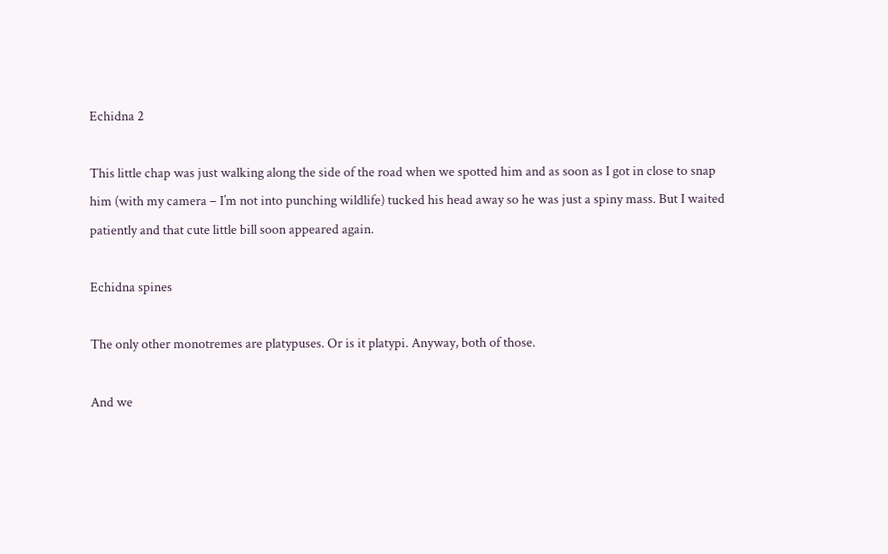Echidna 2

This little chap was just walking along the side of the road when we spotted him and as soon as I got in close to snap him (with my camera – I’m not into punching wildlife) tucked his head away so he was just a spiny mass. But I waited patiently and that cute little bill soon appeared again.

Echidna spines

The only other monotremes are platypuses. Or is it platypi. Anyway, both of those.

And we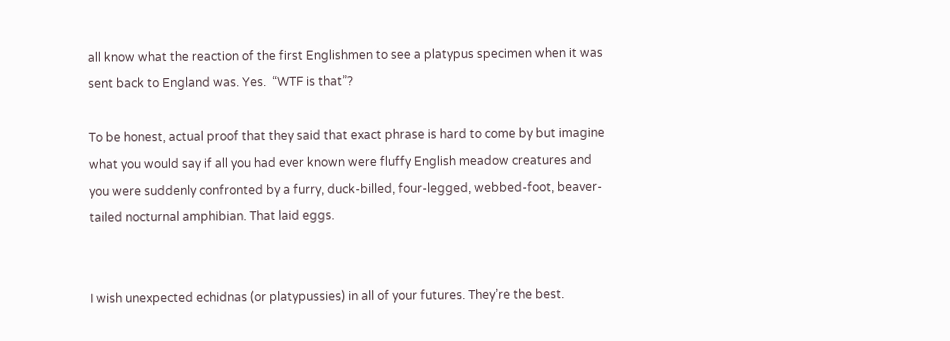all know what the reaction of the first Englishmen to see a platypus specimen when it was sent back to England was. Yes.  “WTF is that”?

To be honest, actual proof that they said that exact phrase is hard to come by but imagine what you would say if all you had ever known were fluffy English meadow creatures and you were suddenly confronted by a furry, duck-billed, four-legged, webbed-foot, beaver-tailed nocturnal amphibian. That laid eggs.


I wish unexpected echidnas (or platypussies) in all of your futures. They’re the best.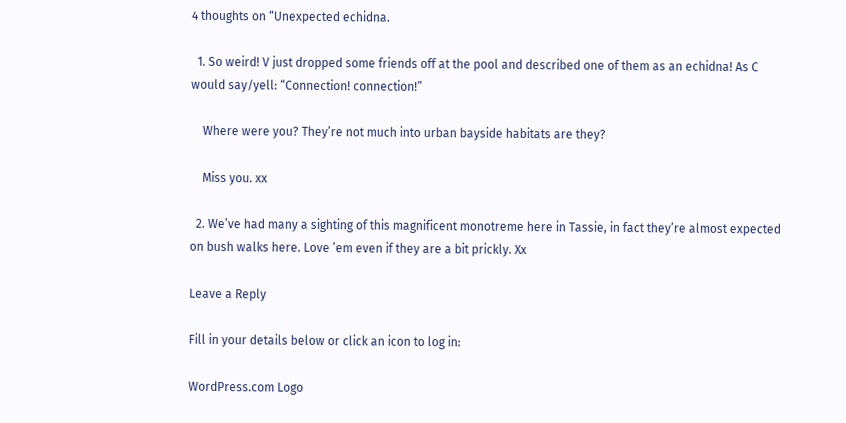4 thoughts on “Unexpected echidna.

  1. So weird! V just dropped some friends off at the pool and described one of them as an echidna! As C would say/yell: “Connection! connection!”

    Where were you? They’re not much into urban bayside habitats are they?

    Miss you. xx

  2. We’ve had many a sighting of this magnificent monotreme here in Tassie, in fact they’re almost expected on bush walks here. Love ’em even if they are a bit prickly. Xx

Leave a Reply

Fill in your details below or click an icon to log in:

WordPress.com Logo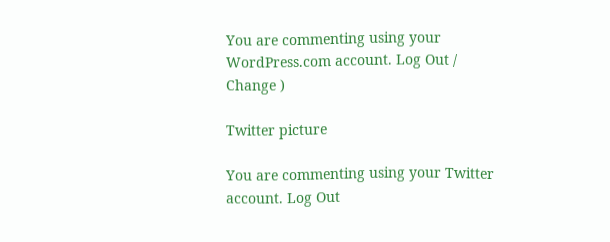You are commenting using your WordPress.com account. Log Out /  Change )

Twitter picture

You are commenting using your Twitter account. Log Out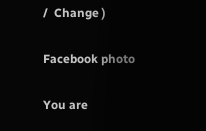/  Change )

Facebook photo

You are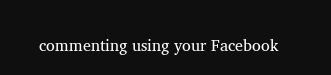commenting using your Facebook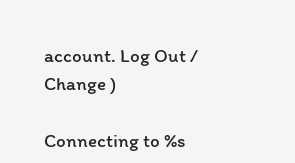account. Log Out /  Change )

Connecting to %s